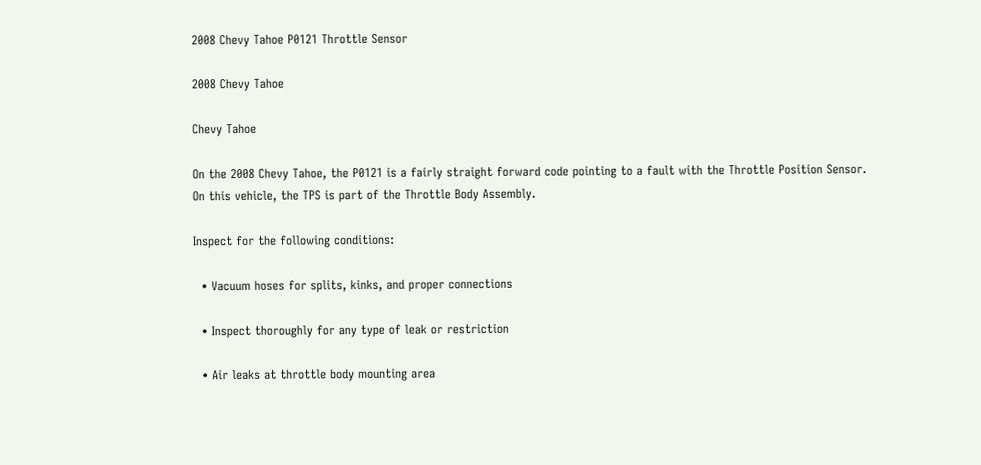2008 Chevy Tahoe P0121 Throttle Sensor

2008 Chevy Tahoe

Chevy Tahoe

On the 2008 Chevy Tahoe, the P0121 is a fairly straight forward code pointing to a fault with the Throttle Position Sensor. On this vehicle, the TPS is part of the Throttle Body Assembly.

Inspect for the following conditions:

  • Vacuum hoses for splits, kinks, and proper connections

  • Inspect thoroughly for any type of leak or restriction

  • Air leaks at throttle body mounting area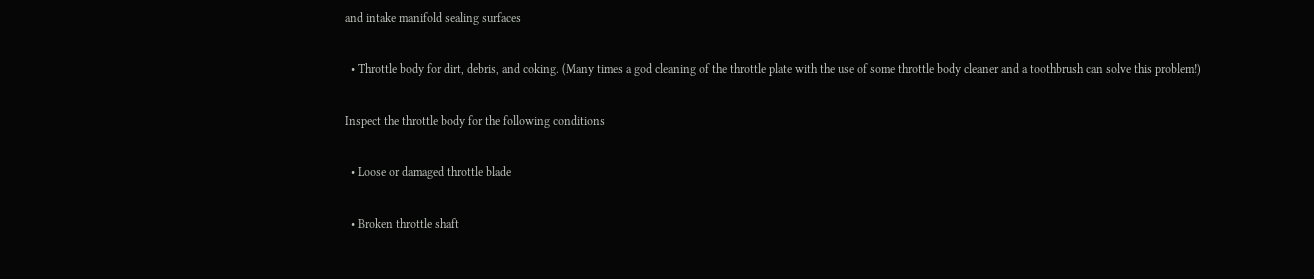and intake manifold sealing surfaces

  • Throttle body for dirt, debris, and coking. (Many times a god cleaning of the throttle plate with the use of some throttle body cleaner and a toothbrush can solve this problem!)

Inspect the throttle body for the following conditions

  • Loose or damaged throttle blade

  • Broken throttle shaft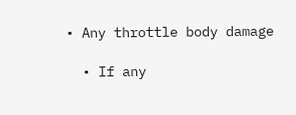• Any throttle body damage

  • If any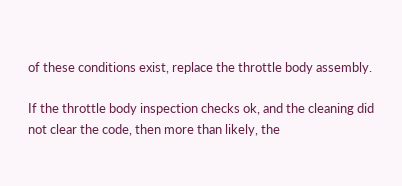of these conditions exist, replace the throttle body assembly.

If the throttle body inspection checks ok, and the cleaning did not clear the code, then more than likely, the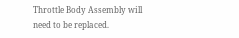Throttle Body Assembly will need to be replaced.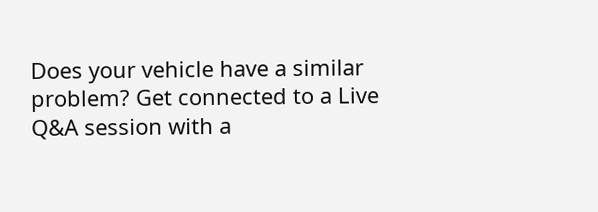Does your vehicle have a similar problem? Get connected to a Live Q&A session with a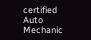certified Auto Mechanic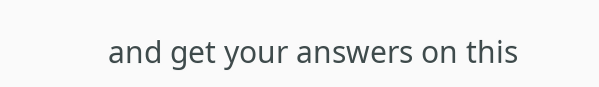and get your answers on this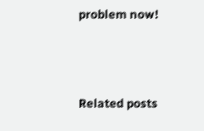problem now!



Related posts